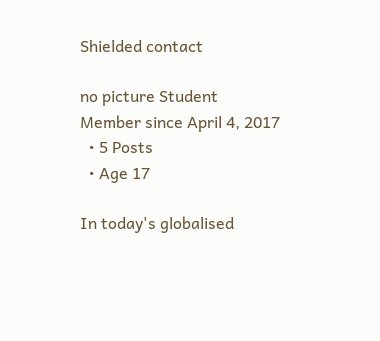Shielded contact

no picture Student
Member since April 4, 2017
  • 5 Posts
  • Age 17

In today's globalised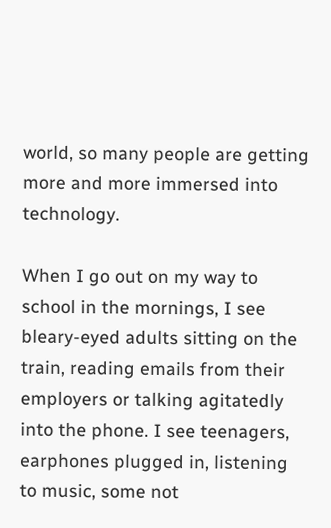world, so many people are getting more and more immersed into technology.

When I go out on my way to school in the mornings, I see bleary-eyed adults sitting on the train, reading emails from their employers or talking agitatedly into the phone. I see teenagers, earphones plugged in, listening to music, some not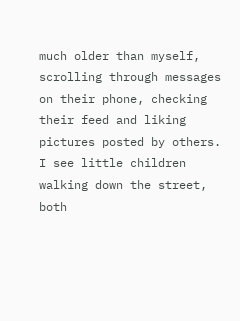much older than myself, scrolling through messages on their phone, checking their feed and liking pictures posted by others. I see little children walking down the street, both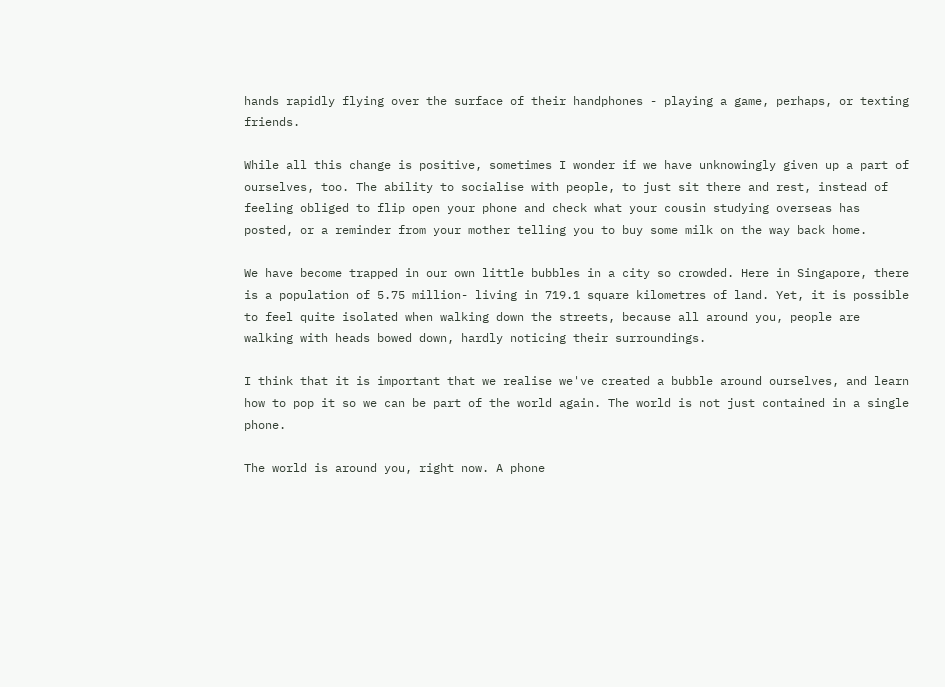hands rapidly flying over the surface of their handphones - playing a game, perhaps, or texting friends.

While all this change is positive, sometimes I wonder if we have unknowingly given up a part of ourselves, too. The ability to socialise with people, to just sit there and rest, instead of feeling obliged to flip open your phone and check what your cousin studying overseas has posted, or a reminder from your mother telling you to buy some milk on the way back home.

We have become trapped in our own little bubbles in a city so crowded. Here in Singapore, there is a population of 5.75 million- living in 719.1 square kilometres of land. Yet, it is possible to feel quite isolated when walking down the streets, because all around you, people are walking with heads bowed down, hardly noticing their surroundings.

I think that it is important that we realise we've created a bubble around ourselves, and learn how to pop it so we can be part of the world again. The world is not just contained in a single phone.

The world is around you, right now. A phone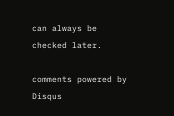can always be checked later.

comments powered by Disqus